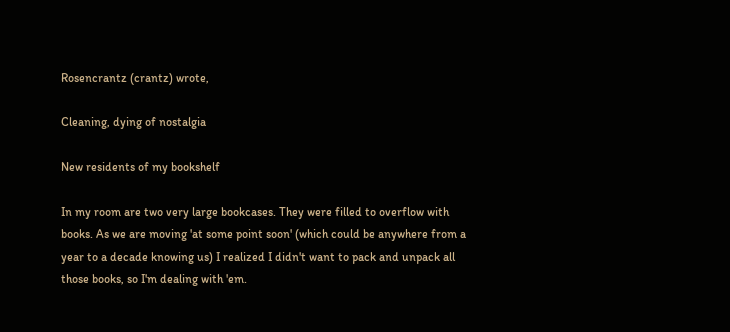Rosencrantz (crantz) wrote,

Cleaning, dying of nostalgia

New residents of my bookshelf

In my room are two very large bookcases. They were filled to overflow with books. As we are moving 'at some point soon' (which could be anywhere from a year to a decade knowing us) I realized I didn't want to pack and unpack all those books, so I'm dealing with 'em.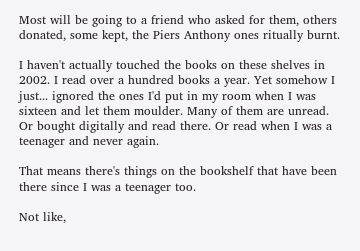Most will be going to a friend who asked for them, others donated, some kept, the Piers Anthony ones ritually burnt.

I haven't actually touched the books on these shelves in 2002. I read over a hundred books a year. Yet somehow I just... ignored the ones I'd put in my room when I was sixteen and let them moulder. Many of them are unread. Or bought digitally and read there. Or read when I was a teenager and never again.

That means there's things on the bookshelf that have been there since I was a teenager too.

Not like,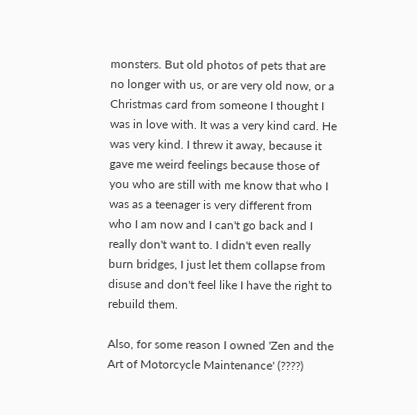monsters. But old photos of pets that are no longer with us, or are very old now, or a Christmas card from someone I thought I was in love with. It was a very kind card. He was very kind. I threw it away, because it gave me weird feelings because those of you who are still with me know that who I was as a teenager is very different from who I am now and I can't go back and I really don't want to. I didn't even really burn bridges, I just let them collapse from disuse and don't feel like I have the right to rebuild them.

Also, for some reason I owned 'Zen and the Art of Motorcycle Maintenance' (????)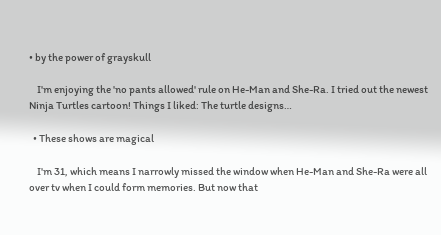• by the power of grayskull

    I'm enjoying the 'no pants allowed' rule on He-Man and She-Ra. I tried out the newest Ninja Turtles cartoon! Things I liked: The turtle designs…

  • These shows are magical

    I'm 31, which means I narrowly missed the window when He-Man and She-Ra were all over tv when I could form memories. But now that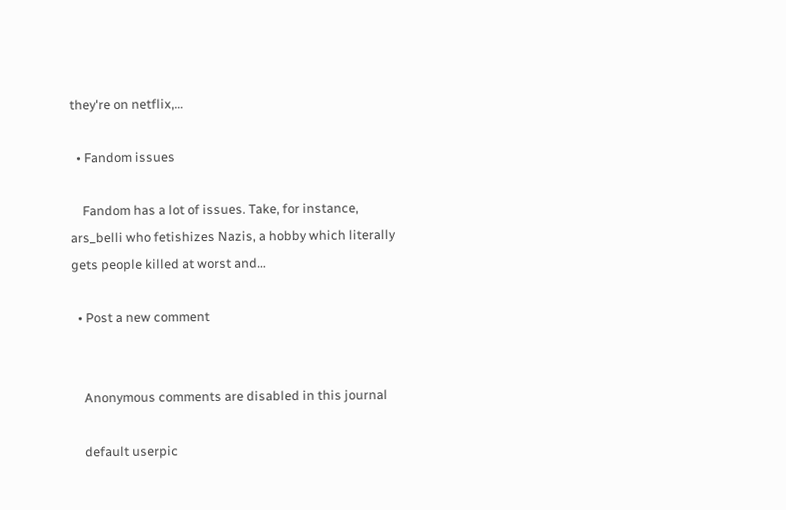they're on netflix,…

  • Fandom issues

    Fandom has a lot of issues. Take, for instance, ars_belli who fetishizes Nazis, a hobby which literally gets people killed at worst and…

  • Post a new comment


    Anonymous comments are disabled in this journal

    default userpic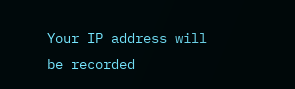Your IP address will be recorded